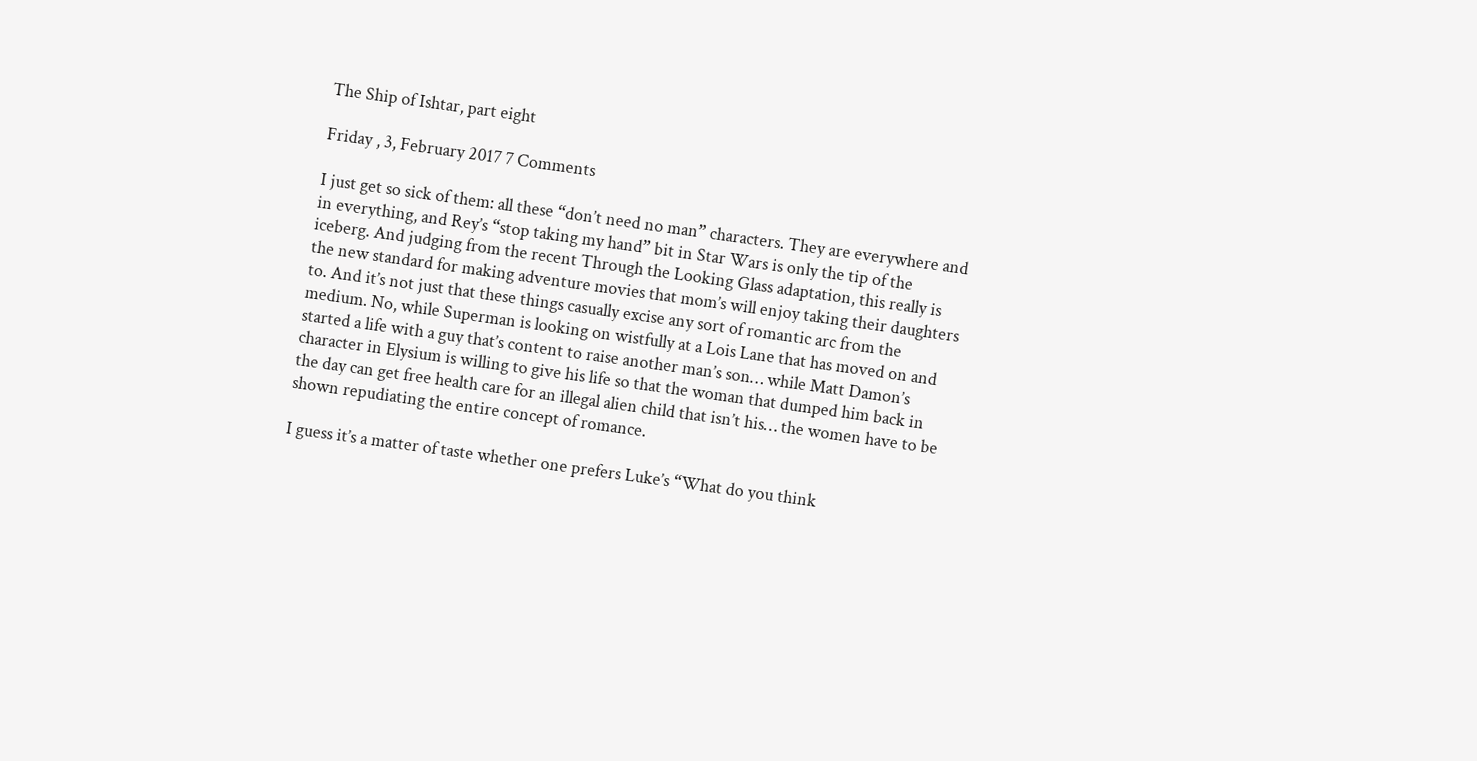The Ship of Ishtar, part eight

Friday , 3, February 2017 7 Comments

I just get so sick of them: all these “don’t need no man” characters. They are everywhere and in everything, and Rey’s “stop taking my hand” bit in Star Wars is only the tip of the iceberg. And judging from the recent Through the Looking Glass adaptation, this really is the new standard for making adventure movies that mom’s will enjoy taking their daughters to. And it’s not just that these things casually excise any sort of romantic arc from the medium. No, while Superman is looking on wistfully at a Lois Lane that has moved on and started a life with a guy that’s content to raise another man’s son… while Matt Damon’s character in Elysium is willing to give his life so that the woman that dumped him back in the day can get free health care for an illegal alien child that isn’t his… the women have to be shown repudiating the entire concept of romance.

I guess it’s a matter of taste whether one prefers Luke’s “What do you think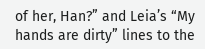of her, Han?” and Leia’s “My hands are dirty” lines to the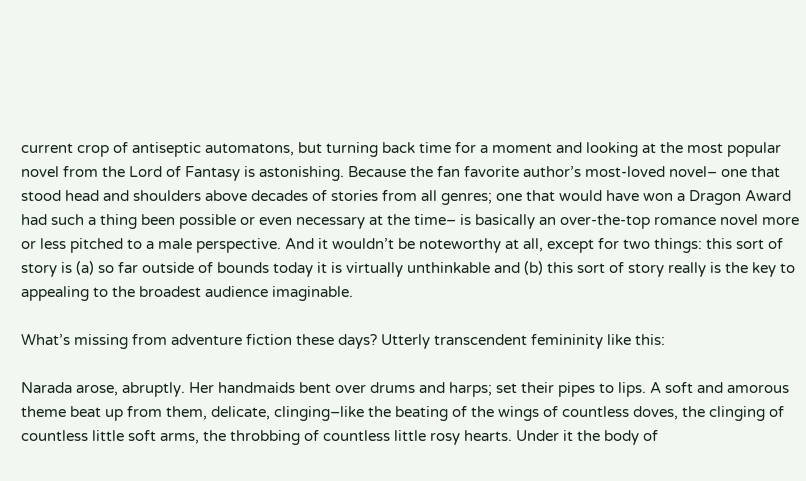current crop of antiseptic automatons, but turning back time for a moment and looking at the most popular novel from the Lord of Fantasy is astonishing. Because the fan favorite author’s most-loved novel– one that stood head and shoulders above decades of stories from all genres; one that would have won a Dragon Award had such a thing been possible or even necessary at the time– is basically an over-the-top romance novel more or less pitched to a male perspective. And it wouldn’t be noteworthy at all, except for two things: this sort of story is (a) so far outside of bounds today it is virtually unthinkable and (b) this sort of story really is the key to appealing to the broadest audience imaginable.

What’s missing from adventure fiction these days? Utterly transcendent femininity like this:

Narada arose, abruptly. Her handmaids bent over drums and harps; set their pipes to lips. A soft and amorous theme beat up from them, delicate, clinging–like the beating of the wings of countless doves, the clinging of countless little soft arms, the throbbing of countless little rosy hearts. Under it the body of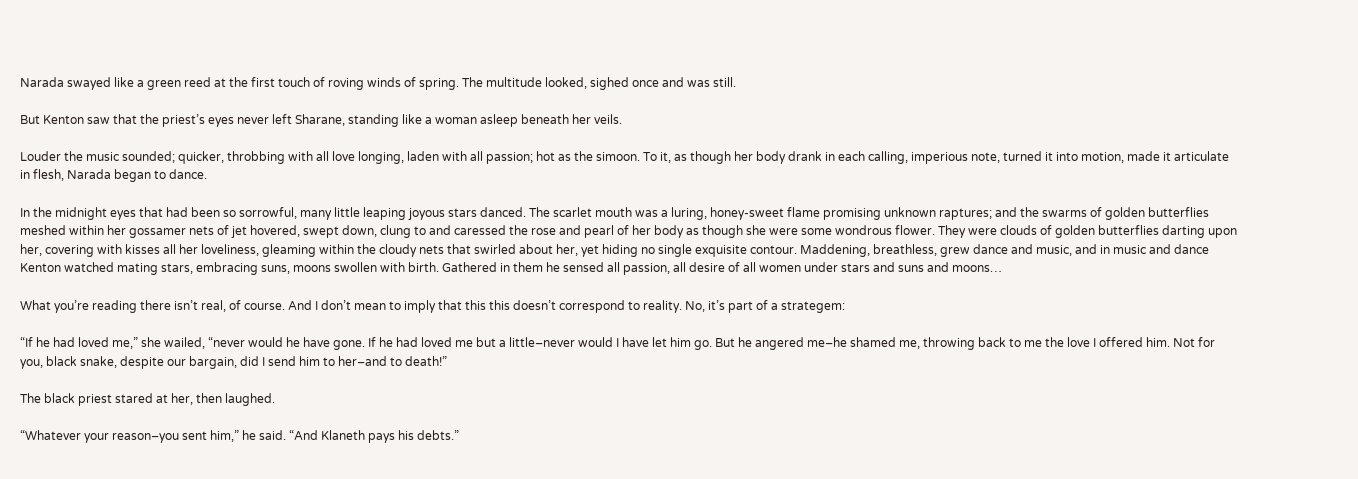Narada swayed like a green reed at the first touch of roving winds of spring. The multitude looked, sighed once and was still.

But Kenton saw that the priest’s eyes never left Sharane, standing like a woman asleep beneath her veils.

Louder the music sounded; quicker, throbbing with all love longing, laden with all passion; hot as the simoon. To it, as though her body drank in each calling, imperious note, turned it into motion, made it articulate in flesh, Narada began to dance.

In the midnight eyes that had been so sorrowful, many little leaping joyous stars danced. The scarlet mouth was a luring, honey-sweet flame promising unknown raptures; and the swarms of golden butterflies meshed within her gossamer nets of jet hovered, swept down, clung to and caressed the rose and pearl of her body as though she were some wondrous flower. They were clouds of golden butterflies darting upon her, covering with kisses all her loveliness, gleaming within the cloudy nets that swirled about her, yet hiding no single exquisite contour. Maddening, breathless, grew dance and music, and in music and dance Kenton watched mating stars, embracing suns, moons swollen with birth. Gathered in them he sensed all passion, all desire of all women under stars and suns and moons…

What you’re reading there isn’t real, of course. And I don’t mean to imply that this this doesn’t correspond to reality. No, it’s part of a strategem:

“If he had loved me,” she wailed, “never would he have gone. If he had loved me but a little–never would I have let him go. But he angered me–he shamed me, throwing back to me the love I offered him. Not for you, black snake, despite our bargain, did I send him to her–and to death!”

The black priest stared at her, then laughed.

“Whatever your reason–you sent him,” he said. “And Klaneth pays his debts.”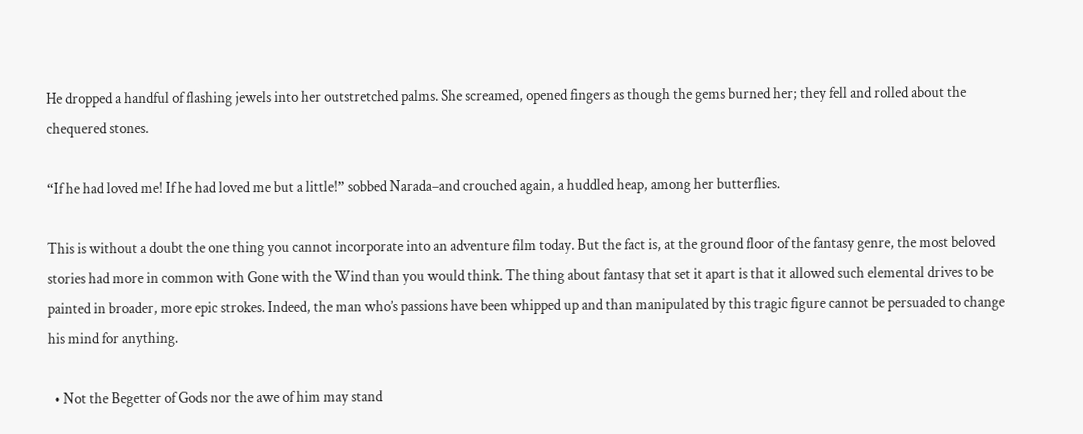He dropped a handful of flashing jewels into her outstretched palms. She screamed, opened fingers as though the gems burned her; they fell and rolled about the chequered stones.

“If he had loved me! If he had loved me but a little!” sobbed Narada–and crouched again, a huddled heap, among her butterflies.

This is without a doubt the one thing you cannot incorporate into an adventure film today. But the fact is, at the ground floor of the fantasy genre, the most beloved stories had more in common with Gone with the Wind than you would think. The thing about fantasy that set it apart is that it allowed such elemental drives to be painted in broader, more epic strokes. Indeed, the man who’s passions have been whipped up and than manipulated by this tragic figure cannot be persuaded to change his mind for anything.

  • Not the Begetter of Gods nor the awe of him may stand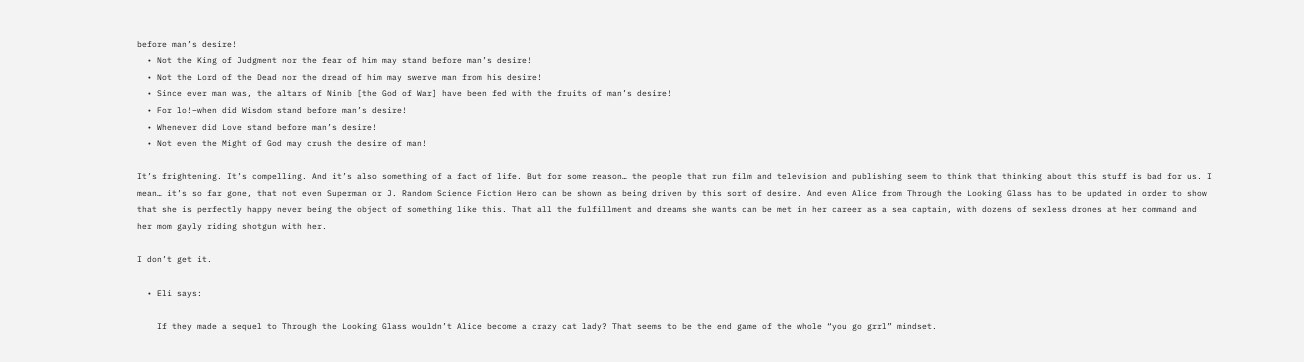before man’s desire!
  • Not the King of Judgment nor the fear of him may stand before man’s desire!
  • Not the Lord of the Dead nor the dread of him may swerve man from his desire!
  • Since ever man was, the altars of Ninib [the God of War] have been fed with the fruits of man’s desire!
  • For lo!–when did Wisdom stand before man’s desire!
  • Whenever did Love stand before man’s desire!
  • Not even the Might of God may crush the desire of man!

It’s frightening. It’s compelling. And it’s also something of a fact of life. But for some reason… the people that run film and television and publishing seem to think that thinking about this stuff is bad for us. I mean… it’s so far gone, that not even Superman or J. Random Science Fiction Hero can be shown as being driven by this sort of desire. And even Alice from Through the Looking Glass has to be updated in order to show that she is perfectly happy never being the object of something like this. That all the fulfillment and dreams she wants can be met in her career as a sea captain, with dozens of sexless drones at her command and her mom gayly riding shotgun with her.

I don’t get it.

  • Eli says:

    If they made a sequel to Through the Looking Glass wouldn’t Alice become a crazy cat lady? That seems to be the end game of the whole “you go grrl” mindset.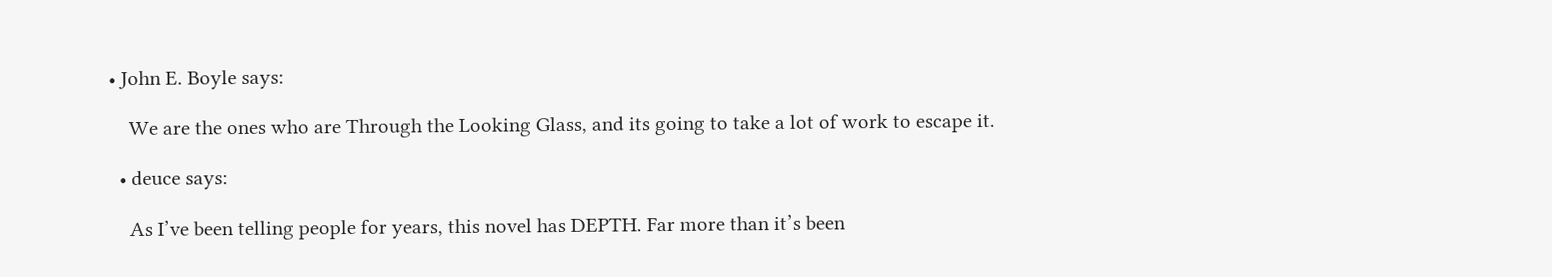• John E. Boyle says:

    We are the ones who are Through the Looking Glass, and its going to take a lot of work to escape it.

  • deuce says:

    As I’ve been telling people for years, this novel has DEPTH. Far more than it’s been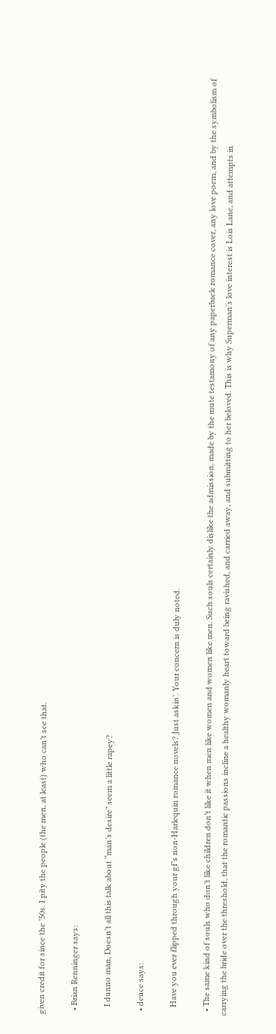given credit for since the ’50s. I pity the people (the men, at least) who can’t see that.

  • Brian Renninger says:

    I dunno man, Doesn’t all this talk about “man’s desire” seem a little rapey?

  • deuce says:

    Have you ever flipped through your gf’s non-Harlequin romance novels? Just askin’. Your concern is duly noted.

  • The same kind of souls who don’t like children don’t like it when men like women and women like men. Such souls certainly dislike the admission, made by the mute testamony of any paperback romance cover, any love poem, and by the symbolism of carrying the bride over the threshold, that the romantic passions incline a healthy womanly heart toward being ravished, and carried away, and submitting to her beloved. This is why Superman’s love interest is Lois Lane, and attempts in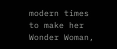modern times to make her Wonder Woman,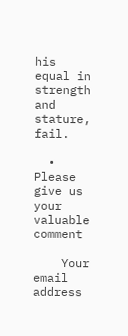his equal in strength and stature, fail.

  • Please give us your valuable comment

    Your email address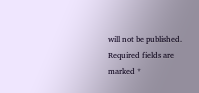will not be published. Required fields are marked *